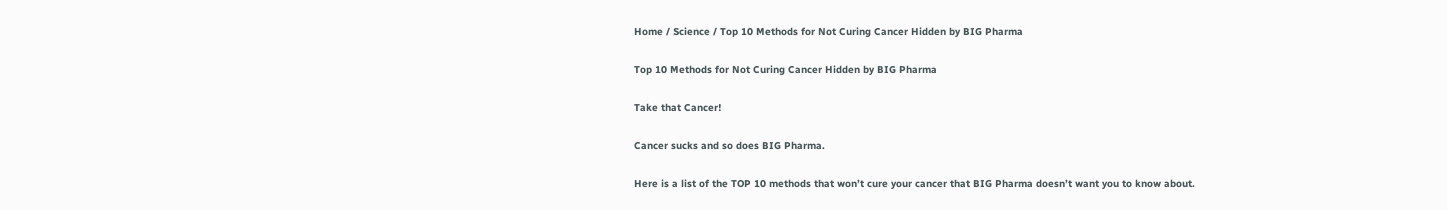Home / Science / Top 10 Methods for Not Curing Cancer Hidden by BIG Pharma

Top 10 Methods for Not Curing Cancer Hidden by BIG Pharma

Take that Cancer!

Cancer sucks and so does BIG Pharma.

Here is a list of the TOP 10 methods that won’t cure your cancer that BIG Pharma doesn’t want you to know about.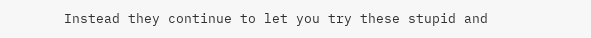Instead they continue to let you try these stupid and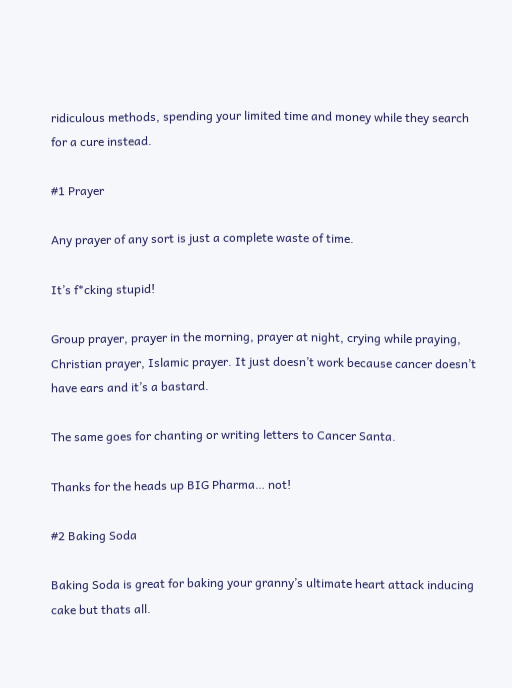ridiculous methods, spending your limited time and money while they search for a cure instead.

#1 Prayer

Any prayer of any sort is just a complete waste of time.

It’s f*cking stupid!

Group prayer, prayer in the morning, prayer at night, crying while praying, Christian prayer, Islamic prayer. It just doesn’t work because cancer doesn’t have ears and it’s a bastard.

The same goes for chanting or writing letters to Cancer Santa.

Thanks for the heads up BIG Pharma… not!

#2 Baking Soda

Baking Soda is great for baking your granny’s ultimate heart attack inducing cake but thats all.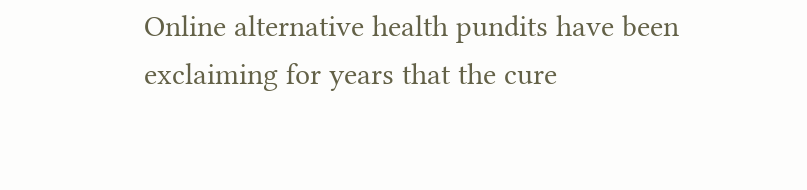Online alternative health pundits have been exclaiming for years that the cure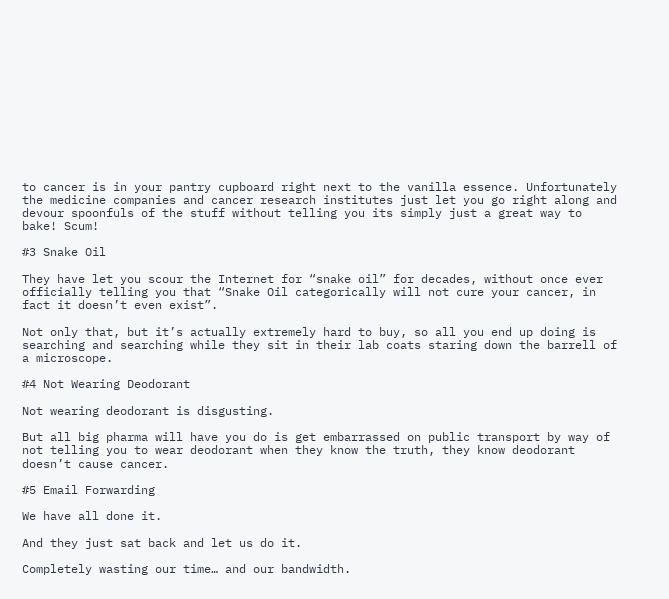to cancer is in your pantry cupboard right next to the vanilla essence. Unfortunately the medicine companies and cancer research institutes just let you go right along and devour spoonfuls of the stuff without telling you its simply just a great way to bake! Scum!

#3 Snake Oil

They have let you scour the Internet for “snake oil” for decades, without once ever officially telling you that “Snake Oil categorically will not cure your cancer, in fact it doesn’t even exist”.

Not only that, but it’s actually extremely hard to buy, so all you end up doing is searching and searching while they sit in their lab coats staring down the barrell of a microscope.

#4 Not Wearing Deodorant

Not wearing deodorant is disgusting.

But all big pharma will have you do is get embarrassed on public transport by way of not telling you to wear deodorant when they know the truth, they know deodorant doesn’t cause cancer.

#5 Email Forwarding

We have all done it.

And they just sat back and let us do it.

Completely wasting our time… and our bandwidth.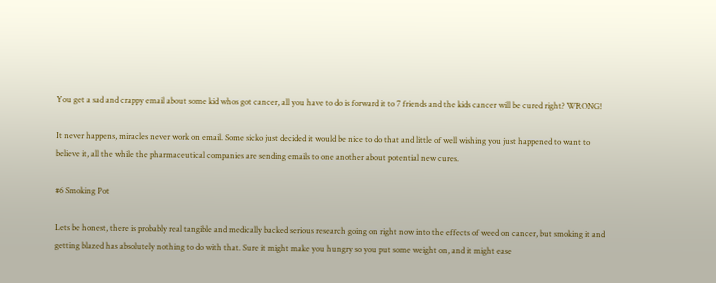You get a sad and crappy email about some kid whos got cancer, all you have to do is forward it to 7 friends and the kids cancer will be cured right? WRONG!

It never happens, miracles never work on email. Some sicko just decided it would be nice to do that and little of well wishing you just happened to want to believe it, all the while the pharmaceutical companies are sending emails to one another about potential new cures.

#6 Smoking Pot

Lets be honest, there is probably real tangible and medically backed serious research going on right now into the effects of weed on cancer, but smoking it and getting blazed has absolutely nothing to do with that. Sure it might make you hungry so you put some weight on, and it might ease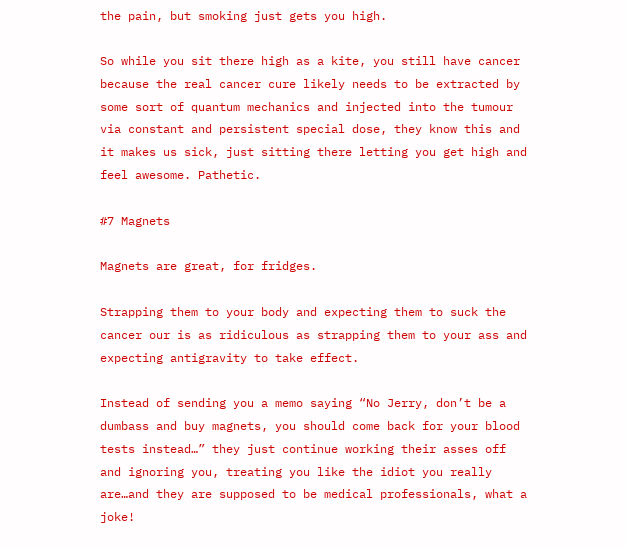the pain, but smoking just gets you high.

So while you sit there high as a kite, you still have cancer because the real cancer cure likely needs to be extracted by some sort of quantum mechanics and injected into the tumour via constant and persistent special dose, they know this and it makes us sick, just sitting there letting you get high and feel awesome. Pathetic.

#7 Magnets

Magnets are great, for fridges.

Strapping them to your body and expecting them to suck the cancer our is as ridiculous as strapping them to your ass and expecting antigravity to take effect.

Instead of sending you a memo saying “No Jerry, don’t be a dumbass and buy magnets, you should come back for your blood tests instead…” they just continue working their asses off and ignoring you, treating you like the idiot you really are…and they are supposed to be medical professionals, what a joke!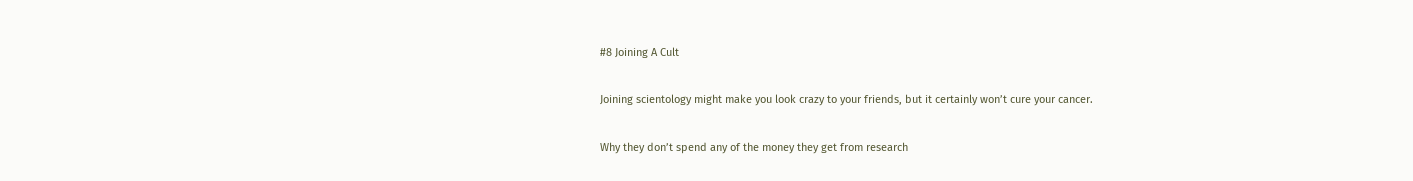#8 Joining A Cult

Joining scientology might make you look crazy to your friends, but it certainly won’t cure your cancer.

Why they don’t spend any of the money they get from research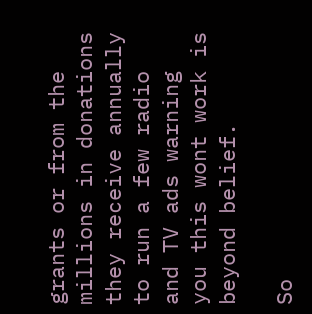grants or from the millions in donations they receive annually to run a few radio and TV ads warning you this wont work is beyond belief.

So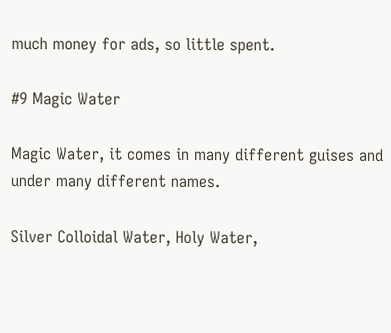much money for ads, so little spent.

#9 Magic Water

Magic Water, it comes in many different guises and under many different names.

Silver Colloidal Water, Holy Water,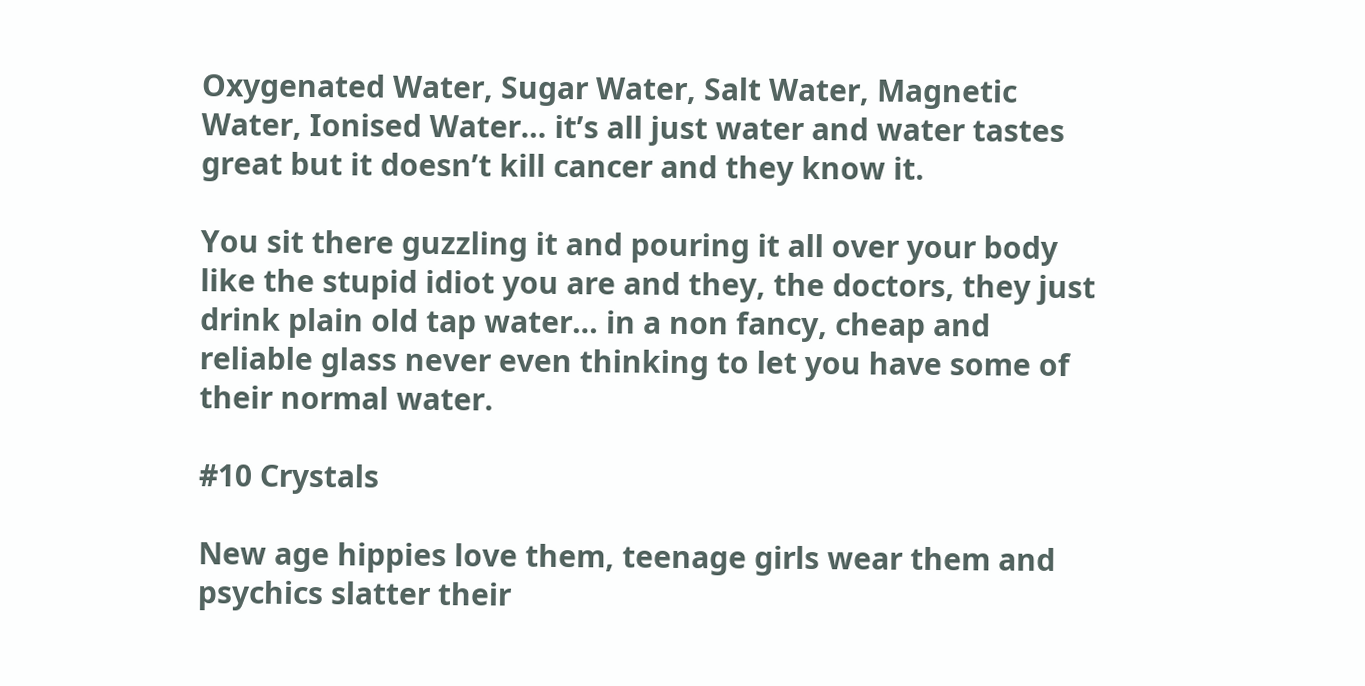Oxygenated Water, Sugar Water, Salt Water, Magnetic Water, Ionised Water… it’s all just water and water tastes great but it doesn’t kill cancer and they know it.

You sit there guzzling it and pouring it all over your body like the stupid idiot you are and they, the doctors, they just drink plain old tap water… in a non fancy, cheap and reliable glass never even thinking to let you have some of their normal water.

#10 Crystals

New age hippies love them, teenage girls wear them and psychics slatter their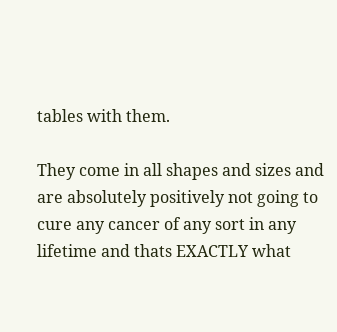tables with them.

They come in all shapes and sizes and are absolutely positively not going to cure any cancer of any sort in any lifetime and thats EXACTLY what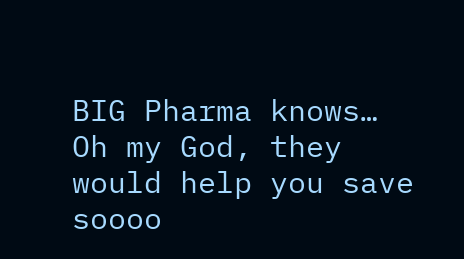BIG Pharma knows… Oh my God, they would help you save soooo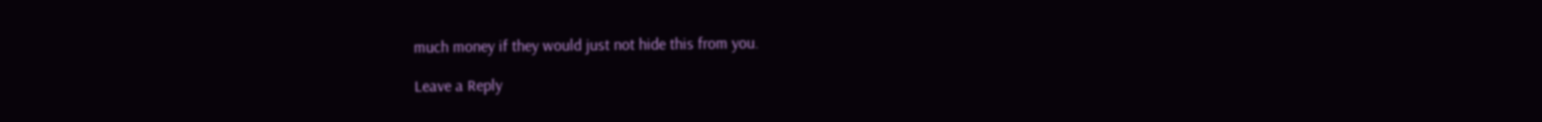much money if they would just not hide this from you.

Leave a Reply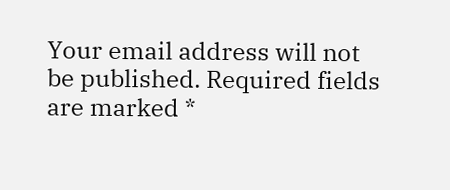Your email address will not be published. Required fields are marked *